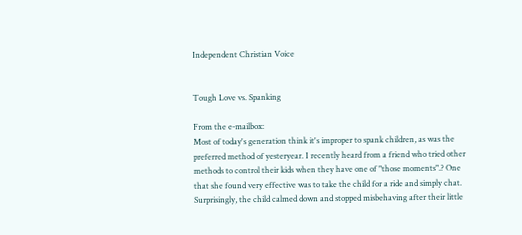Independent Christian Voice


Tough Love vs. Spanking

From the e-mailbox:
Most of today's generation think it's improper to spank children, as was the preferred method of yesteryear. I recently heard from a friend who tried other methods to control their kids when they have one of "those moments".? One that she found very effective was to take the child for a ride and simply chat. Surprisingly, the child calmed down and stopped misbehaving after their little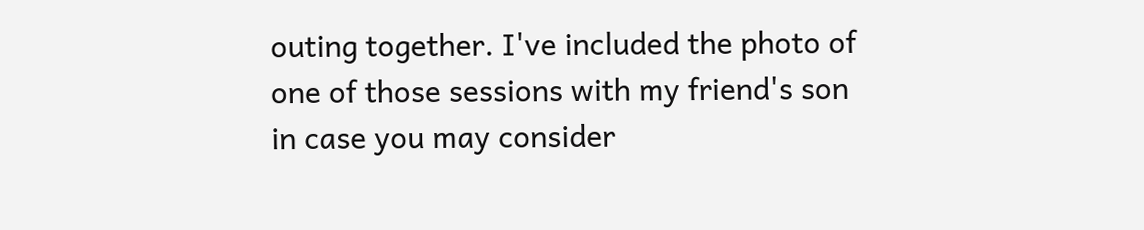outing together. I've included the photo of one of those sessions with my friend's son in case you may consider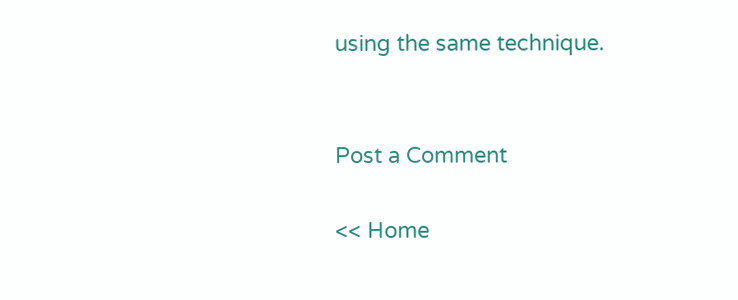using the same technique.


Post a Comment

<< Home